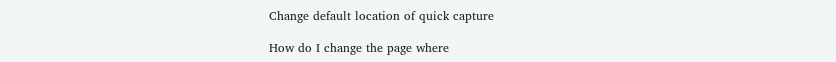Change default location of quick capture

How do I change the page where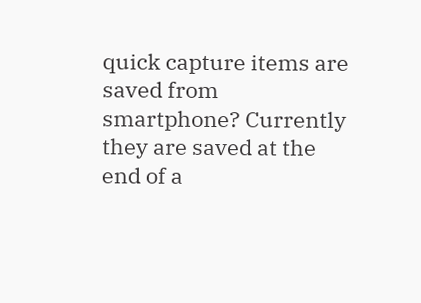quick capture items are saved from smartphone? Currently they are saved at the end of a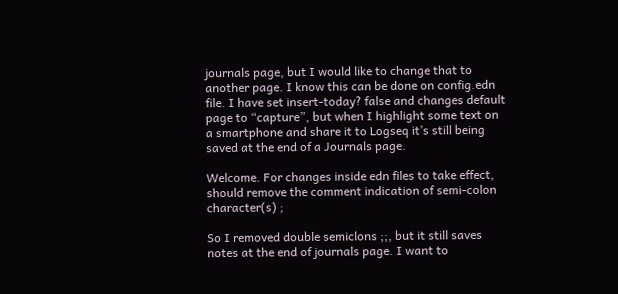journals page, but I would like to change that to another page. I know this can be done on config.edn file. I have set insert-today? false and changes default page to “capture”, but when I highlight some text on a smartphone and share it to Logseq it’s still being saved at the end of a Journals page.

Welcome. For changes inside edn files to take effect, should remove the comment indication of semi-colon character(s) ;

So I removed double semiclons ;;, but it still saves notes at the end of journals page. I want to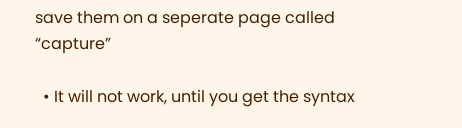save them on a seperate page called “capture”

  • It will not work, until you get the syntax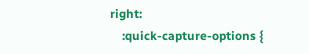right:
    :quick-capture-options {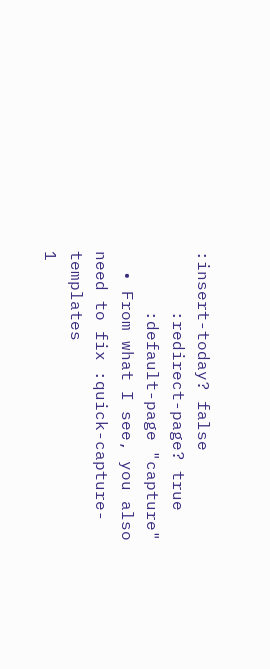:insert-today? false
      :redirect-page? true
      :default-page "capture"
  • From what I see, you also need to fix :quick-capture-templates
1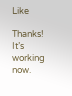Like

Thanks! It’s working now.